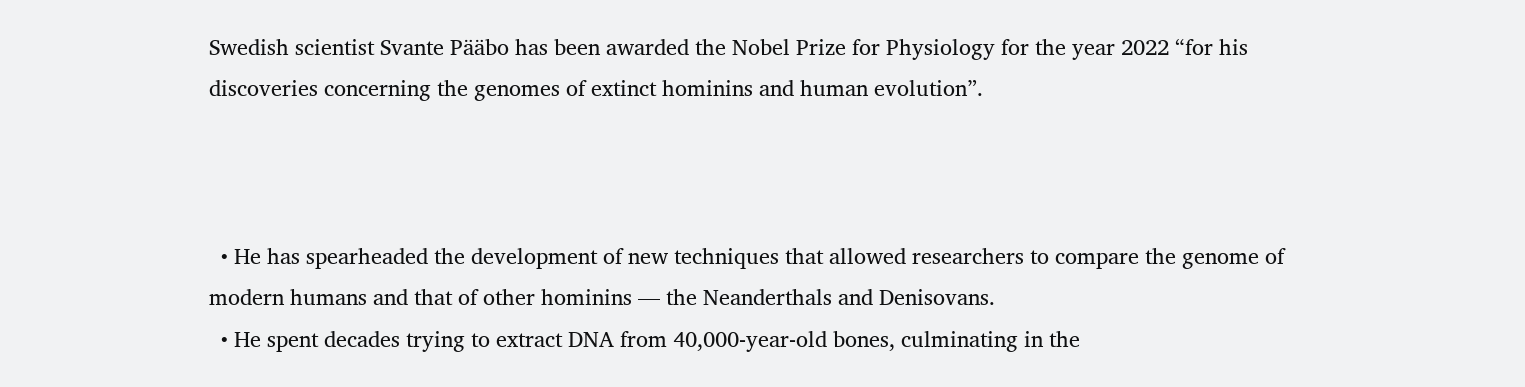Swedish scientist Svante Pääbo has been awarded the Nobel Prize for Physiology for the year 2022 “for his discoveries concerning the genomes of extinct hominins and human evolution”.



  • He has spearheaded the development of new techniques that allowed researchers to compare the genome of modern humans and that of other hominins — the Neanderthals and Denisovans.
  • He spent decades trying to extract DNA from 40,000-year-old bones, culminating in the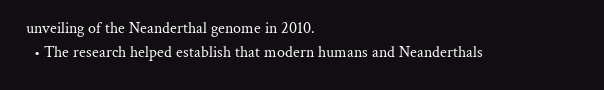unveiling of the Neanderthal genome in 2010.
  • The research helped establish that modern humans and Neanderthals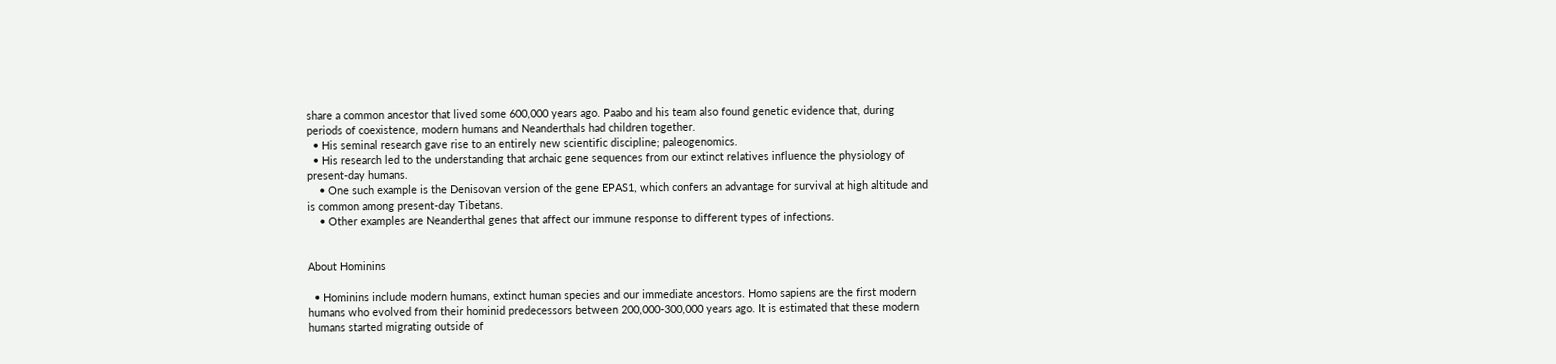share a common ancestor that lived some 600,000 years ago. Paabo and his team also found genetic evidence that, during periods of coexistence, modern humans and Neanderthals had children together.
  • His seminal research gave rise to an entirely new scientific discipline; paleogenomics.
  • His research led to the understanding that archaic gene sequences from our extinct relatives influence the physiology of present-day humans.
    • One such example is the Denisovan version of the gene EPAS1, which confers an advantage for survival at high altitude and is common among present-day Tibetans.
    • Other examples are Neanderthal genes that affect our immune response to different types of infections.


About Hominins

  • Hominins include modern humans, extinct human species and our immediate ancestors. Homo sapiens are the first modern humans who evolved from their hominid predecessors between 200,000-300,000 years ago. It is estimated that these modern humans started migrating outside of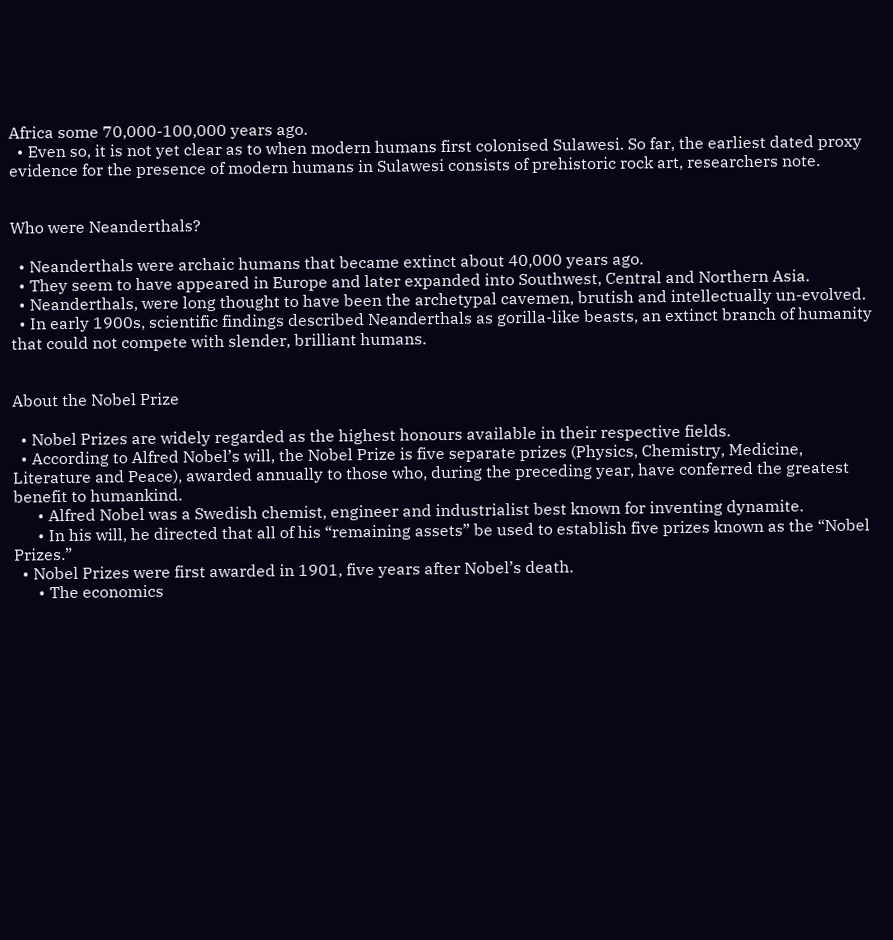Africa some 70,000-100,000 years ago.
  • Even so, it is not yet clear as to when modern humans first colonised Sulawesi. So far, the earliest dated proxy evidence for the presence of modern humans in Sulawesi consists of prehistoric rock art, researchers note.


Who were Neanderthals?

  • Neanderthals were archaic humans that became extinct about 40,000 years ago.
  • They seem to have appeared in Europe and later expanded into Southwest, Central and Northern Asia.
  • Neanderthals, were long thought to have been the archetypal cavemen, brutish and intellectually un-evolved.
  • In early 1900s, scientific findings described Neanderthals as gorilla-like beasts, an extinct branch of humanity that could not compete with slender, brilliant humans.


About the Nobel Prize

  • Nobel Prizes are widely regarded as the highest honours available in their respective fields.
  • According to Alfred Nobel’s will, the Nobel Prize is five separate prizes (Physics, Chemistry, Medicine, Literature and Peace), awarded annually to those who, during the preceding year, have conferred the greatest benefit to humankind.
      • Alfred Nobel was a Swedish chemist, engineer and industrialist best known for inventing dynamite.
      • In his will, he directed that all of his “remaining assets” be used to establish five prizes known as the “Nobel Prizes.”
  • Nobel Prizes were first awarded in 1901, five years after Nobel’s death.
      • The economics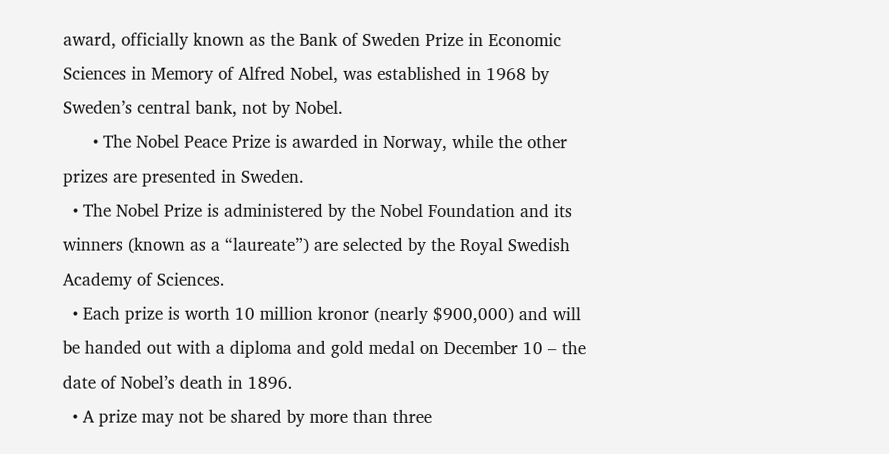award, officially known as the Bank of Sweden Prize in Economic Sciences in Memory of Alfred Nobel, was established in 1968 by Sweden’s central bank, not by Nobel.
      • The Nobel Peace Prize is awarded in Norway, while the other prizes are presented in Sweden.
  • The Nobel Prize is administered by the Nobel Foundation and its winners (known as a “laureate”) are selected by the Royal Swedish Academy of Sciences.
  • Each prize is worth 10 million kronor (nearly $900,000) and will be handed out with a diploma and gold medal on December 10 – the date of Nobel’s death in 1896.
  • A prize may not be shared by more than three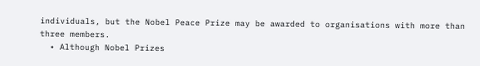individuals, but the Nobel Peace Prize may be awarded to organisations with more than three members.
  • Although Nobel Prizes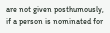are not given posthumously, if a person is nominated for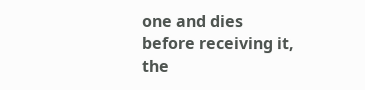one and dies before receiving it, the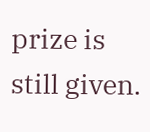prize is still given.